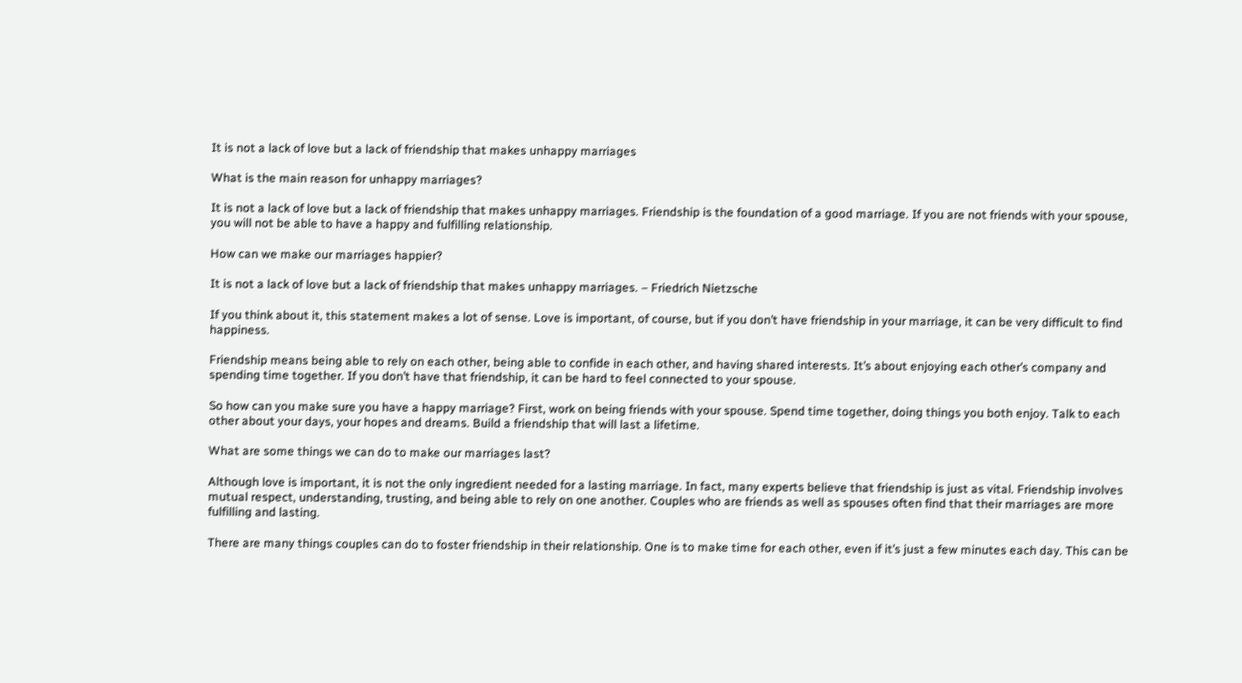It is not a lack of love but a lack of friendship that makes unhappy marriages

What is the main reason for unhappy marriages?

It is not a lack of love but a lack of friendship that makes unhappy marriages. Friendship is the foundation of a good marriage. If you are not friends with your spouse, you will not be able to have a happy and fulfilling relationship.

How can we make our marriages happier?

It is not a lack of love but a lack of friendship that makes unhappy marriages. – Friedrich Nietzsche

If you think about it, this statement makes a lot of sense. Love is important, of course, but if you don’t have friendship in your marriage, it can be very difficult to find happiness.

Friendship means being able to rely on each other, being able to confide in each other, and having shared interests. It’s about enjoying each other’s company and spending time together. If you don’t have that friendship, it can be hard to feel connected to your spouse.

So how can you make sure you have a happy marriage? First, work on being friends with your spouse. Spend time together, doing things you both enjoy. Talk to each other about your days, your hopes and dreams. Build a friendship that will last a lifetime.

What are some things we can do to make our marriages last?

Although love is important, it is not the only ingredient needed for a lasting marriage. In fact, many experts believe that friendship is just as vital. Friendship involves mutual respect, understanding, trusting, and being able to rely on one another. Couples who are friends as well as spouses often find that their marriages are more fulfilling and lasting.

There are many things couples can do to foster friendship in their relationship. One is to make time for each other, even if it’s just a few minutes each day. This can be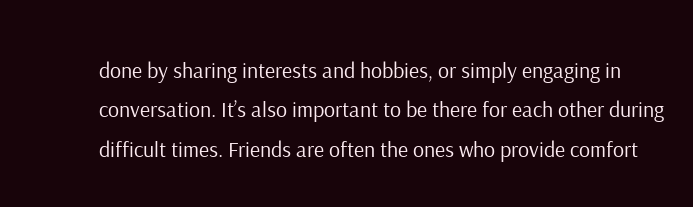done by sharing interests and hobbies, or simply engaging in conversation. It’s also important to be there for each other during difficult times. Friends are often the ones who provide comfort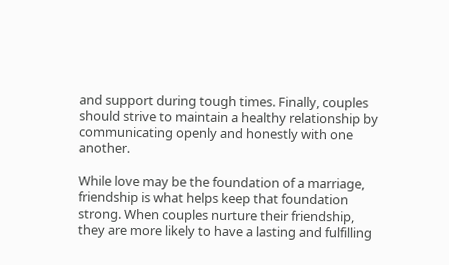and support during tough times. Finally, couples should strive to maintain a healthy relationship by communicating openly and honestly with one another.

While love may be the foundation of a marriage, friendship is what helps keep that foundation strong. When couples nurture their friendship, they are more likely to have a lasting and fulfilling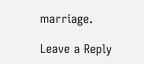marriage.

Leave a Reply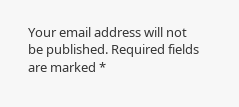Your email address will not be published. Required fields are marked *